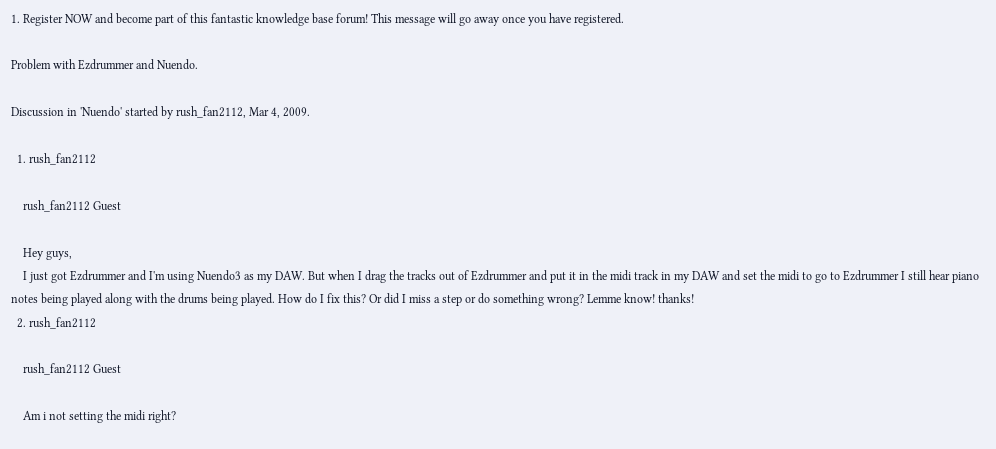1. Register NOW and become part of this fantastic knowledge base forum! This message will go away once you have registered.

Problem with Ezdrummer and Nuendo.

Discussion in 'Nuendo' started by rush_fan2112, Mar 4, 2009.

  1. rush_fan2112

    rush_fan2112 Guest

    Hey guys,
    I just got Ezdrummer and I'm using Nuendo3 as my DAW. But when I drag the tracks out of Ezdrummer and put it in the midi track in my DAW and set the midi to go to Ezdrummer I still hear piano notes being played along with the drums being played. How do I fix this? Or did I miss a step or do something wrong? Lemme know! thanks!
  2. rush_fan2112

    rush_fan2112 Guest

    Am i not setting the midi right?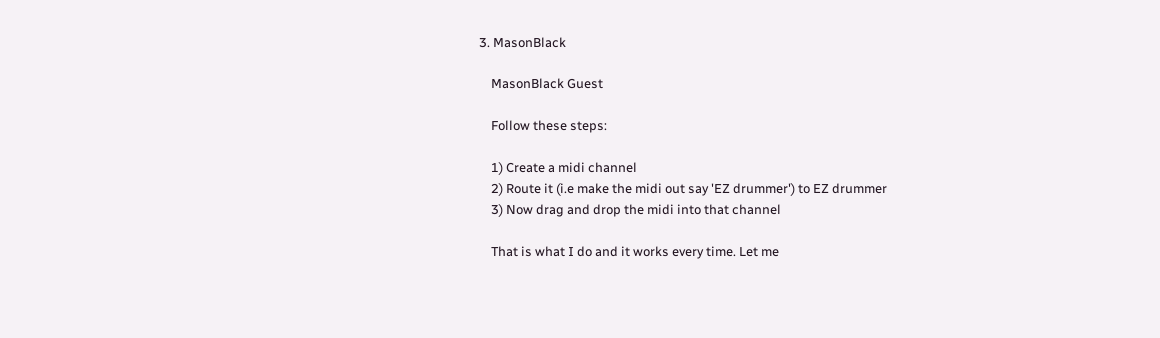3. MasonBlack

    MasonBlack Guest

    Follow these steps:

    1) Create a midi channel
    2) Route it (i.e make the midi out say 'EZ drummer') to EZ drummer
    3) Now drag and drop the midi into that channel

    That is what I do and it works every time. Let me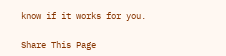know if it works for you.

Share This Page